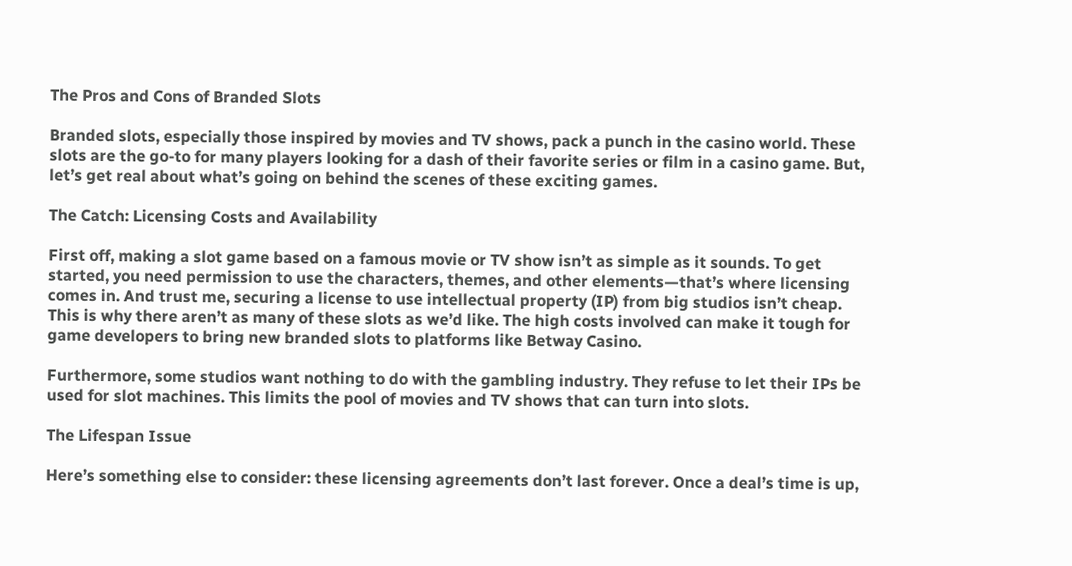The Pros and Cons of Branded Slots

Branded slots, especially those inspired by movies and TV shows, pack a punch in the casino world. These slots are the go-to for many players looking for a dash of their favorite series or film in a casino game. But, let’s get real about what’s going on behind the scenes of these exciting games.

The Catch: Licensing Costs and Availability

First off, making a slot game based on a famous movie or TV show isn’t as simple as it sounds. To get started, you need permission to use the characters, themes, and other elements—that’s where licensing comes in. And trust me, securing a license to use intellectual property (IP) from big studios isn’t cheap. This is why there aren’t as many of these slots as we’d like. The high costs involved can make it tough for game developers to bring new branded slots to platforms like Betway Casino.

Furthermore, some studios want nothing to do with the gambling industry. They refuse to let their IPs be used for slot machines. This limits the pool of movies and TV shows that can turn into slots.

The Lifespan Issue

Here’s something else to consider: these licensing agreements don’t last forever. Once a deal’s time is up,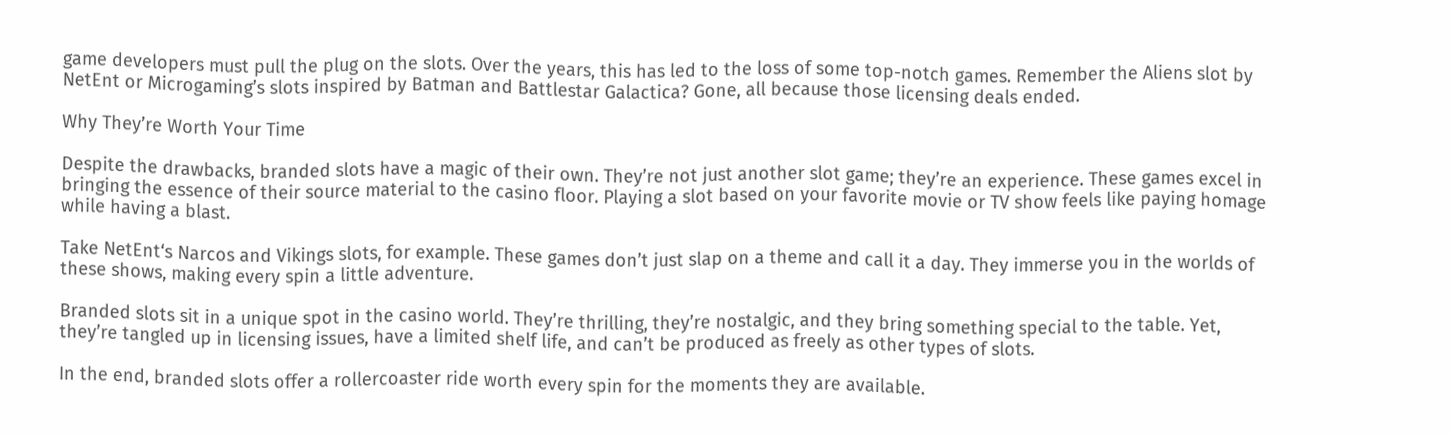game developers must pull the plug on the slots. Over the years, this has led to the loss of some top-notch games. Remember the Aliens slot by NetEnt or Microgaming’s slots inspired by Batman and Battlestar Galactica? Gone, all because those licensing deals ended.

Why They’re Worth Your Time

Despite the drawbacks, branded slots have a magic of their own. They’re not just another slot game; they’re an experience. These games excel in bringing the essence of their source material to the casino floor. Playing a slot based on your favorite movie or TV show feels like paying homage while having a blast.

Take NetEnt‘s Narcos and Vikings slots, for example. These games don’t just slap on a theme and call it a day. They immerse you in the worlds of these shows, making every spin a little adventure.

Branded slots sit in a unique spot in the casino world. They’re thrilling, they’re nostalgic, and they bring something special to the table. Yet, they’re tangled up in licensing issues, have a limited shelf life, and can’t be produced as freely as other types of slots.

In the end, branded slots offer a rollercoaster ride worth every spin for the moments they are available.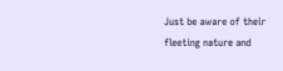Just be aware of their fleeting nature and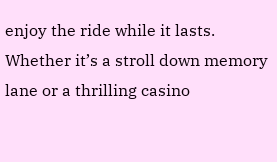enjoy the ride while it lasts. Whether it’s a stroll down memory lane or a thrilling casino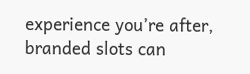experience you’re after, branded slots can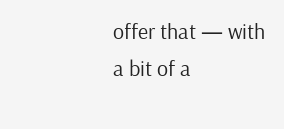offer that — with a bit of a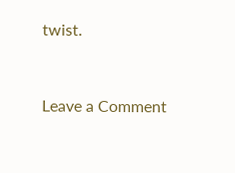twist.


Leave a Comment